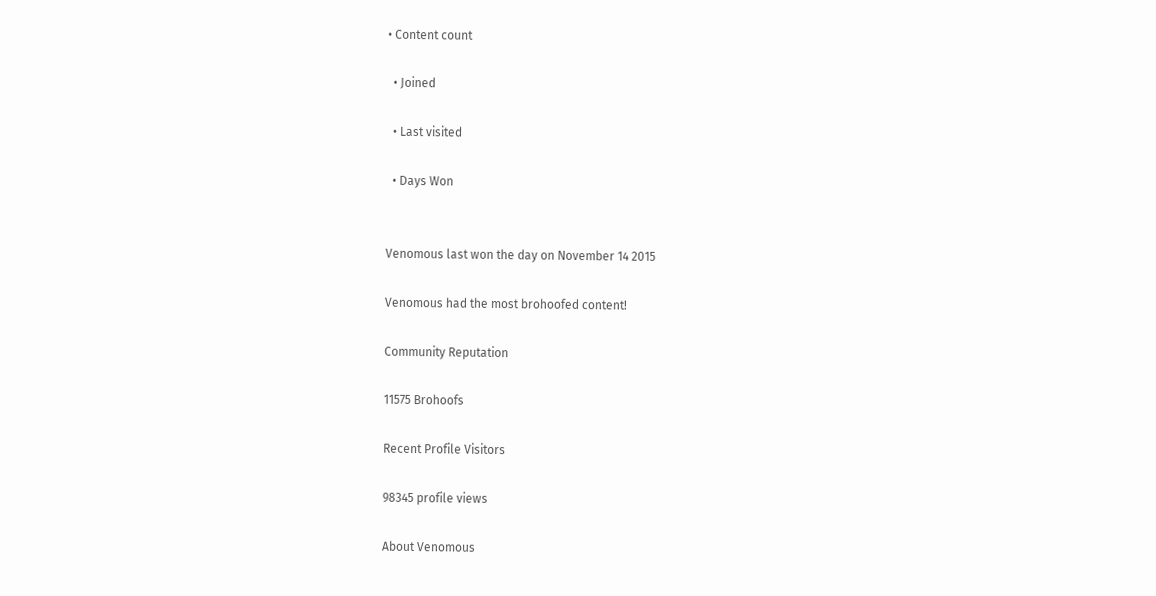• Content count

  • Joined

  • Last visited

  • Days Won


Venomous last won the day on November 14 2015

Venomous had the most brohoofed content!

Community Reputation

11575 Brohoofs

Recent Profile Visitors

98345 profile views

About Venomous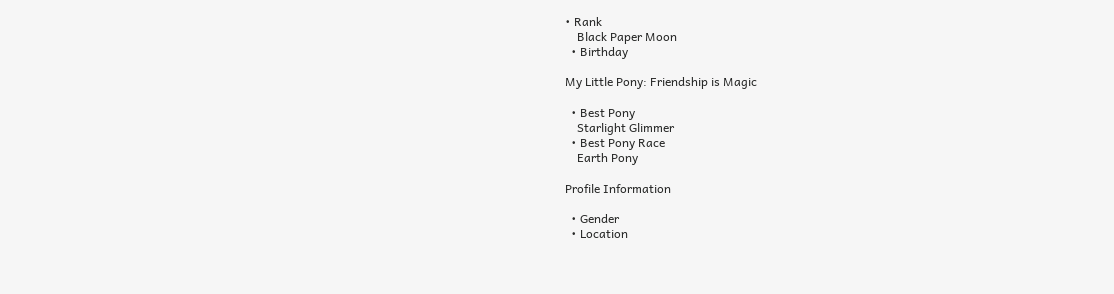• Rank
    Black Paper Moon
  • Birthday

My Little Pony: Friendship is Magic

  • Best Pony
    Starlight Glimmer
  • Best Pony Race
    Earth Pony

Profile Information

  • Gender
  • Location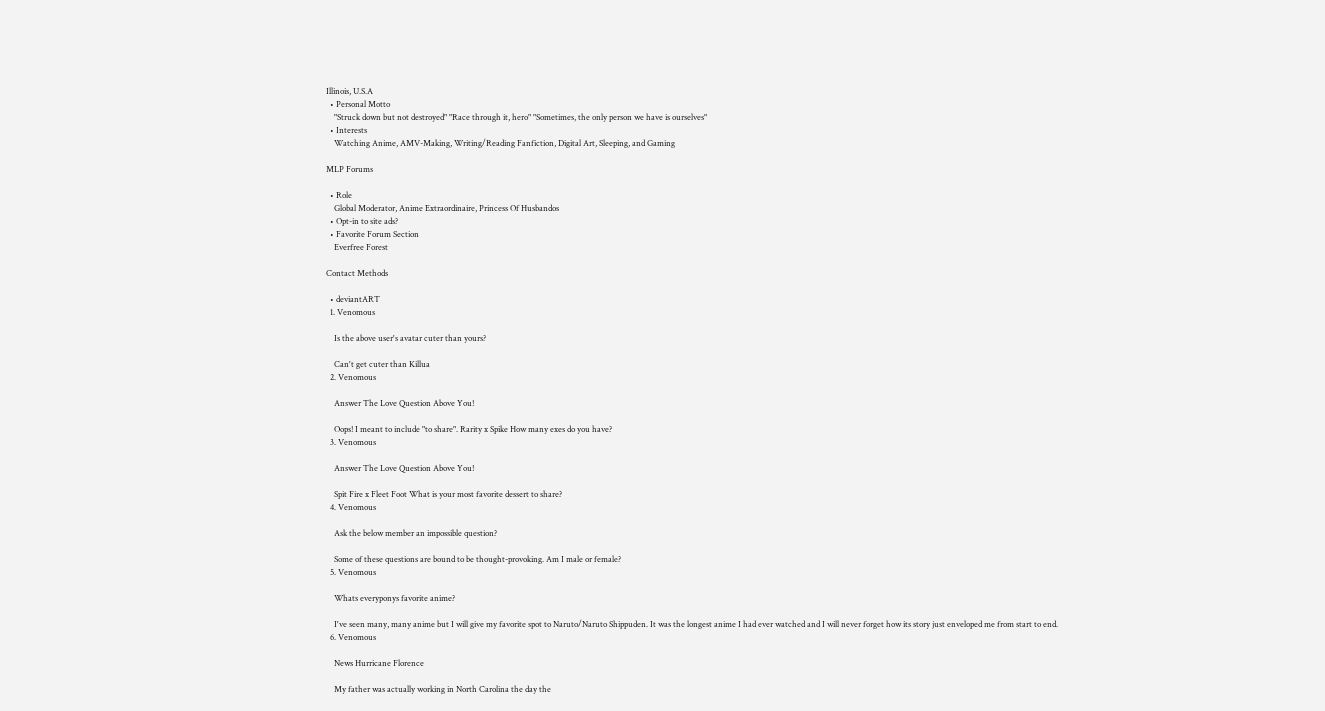Illinois, U.S.A
  • Personal Motto
    "Struck down but not destroyed" "Race through it, hero" "Sometimes, the only person we have is ourselves"
  • Interests
    Watching Anime, AMV-Making, Writing/Reading Fanfiction, Digital Art, Sleeping, and Gaming

MLP Forums

  • Role
    Global Moderator, Anime Extraordinaire, Princess Of Husbandos
  • Opt-in to site ads?
  • Favorite Forum Section
    Everfree Forest

Contact Methods

  • deviantART
  1. Venomous

    Is the above user's avatar cuter than yours?

    Can't get cuter than Killua
  2. Venomous

    Answer The Love Question Above You!

    Oops! I meant to include "to share". Rarity x Spike How many exes do you have?
  3. Venomous

    Answer The Love Question Above You!

    Spit Fire x Fleet Foot What is your most favorite dessert to share?
  4. Venomous

    Ask the below member an impossible question?

    Some of these questions are bound to be thought-provoking. Am I male or female?
  5. Venomous

    Whats everyponys favorite anime?

    I've seen many, many anime but I will give my favorite spot to Naruto/Naruto Shippuden. It was the longest anime I had ever watched and I will never forget how its story just enveloped me from start to end.
  6. Venomous

    News Hurricane Florence

    My father was actually working in North Carolina the day the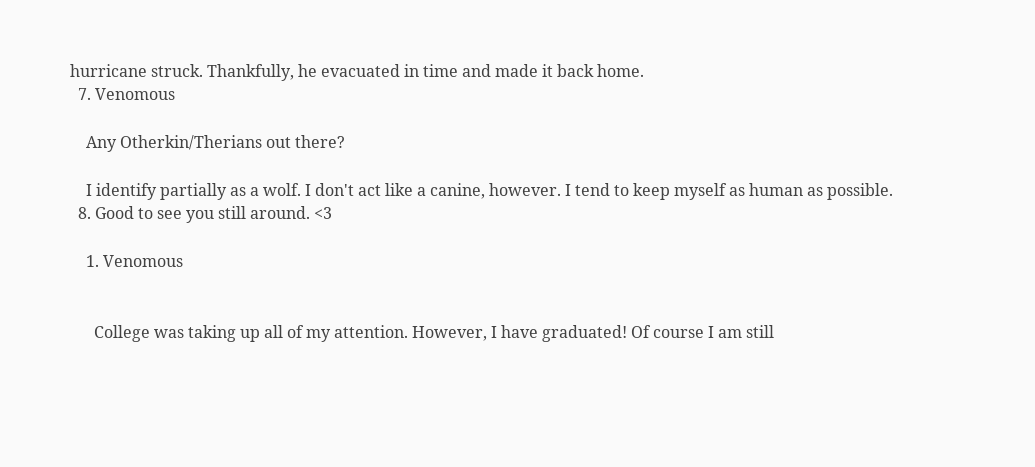hurricane struck. Thankfully, he evacuated in time and made it back home.
  7. Venomous

    Any Otherkin/Therians out there?

    I identify partially as a wolf. I don't act like a canine, however. I tend to keep myself as human as possible.
  8. Good to see you still around. <3

    1. Venomous


      College was taking up all of my attention. However, I have graduated! Of course I am still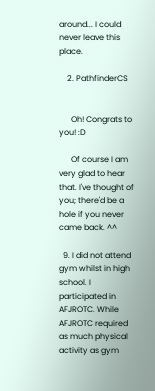around... I could never leave this place.

    2. PathfinderCS


      Oh! Congrats to you! :D

      Of course I am very glad to hear that. I've thought of you; there'd be a hole if you never came back. ^^

  9. I did not attend gym whilst in high school. I participated in AFJROTC. While AFJROTC required as much physical activity as gym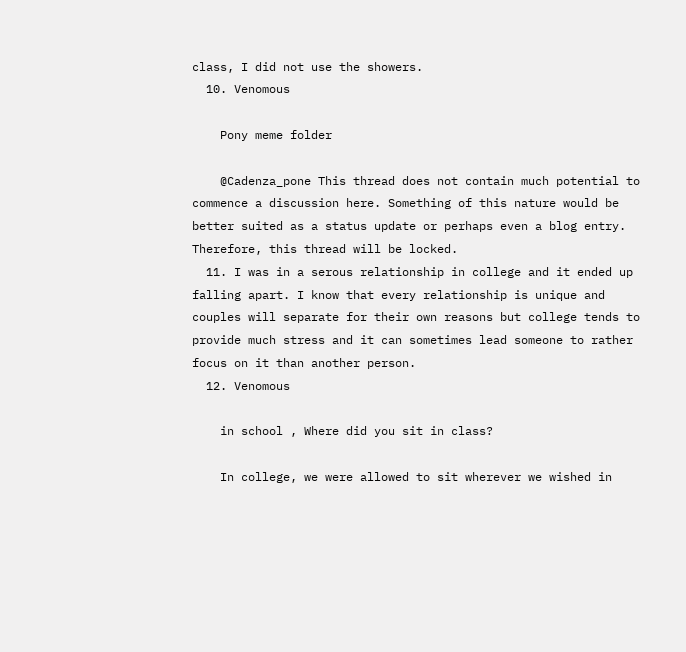class, I did not use the showers.
  10. Venomous

    Pony meme folder

    @Cadenza_pone This thread does not contain much potential to commence a discussion here. Something of this nature would be better suited as a status update or perhaps even a blog entry. Therefore, this thread will be locked.
  11. I was in a serous relationship in college and it ended up falling apart. I know that every relationship is unique and couples will separate for their own reasons but college tends to provide much stress and it can sometimes lead someone to rather focus on it than another person.
  12. Venomous

    in school , Where did you sit in class?

    In college, we were allowed to sit wherever we wished in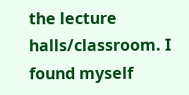the lecture halls/classroom. I found myself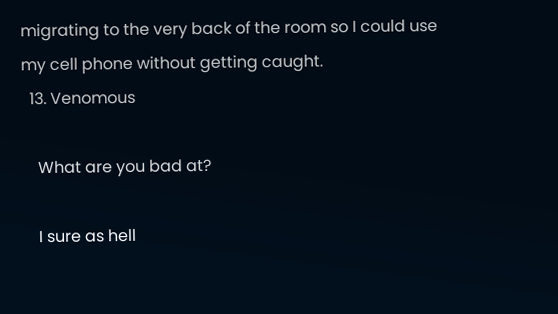migrating to the very back of the room so I could use my cell phone without getting caught.
  13. Venomous

    What are you bad at?

    I sure as hell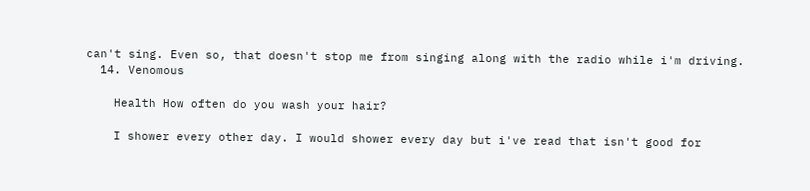can't sing. Even so, that doesn't stop me from singing along with the radio while i'm driving.
  14. Venomous

    Health How often do you wash your hair?

    I shower every other day. I would shower every day but i've read that isn't good for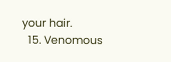your hair.
  15. Venomous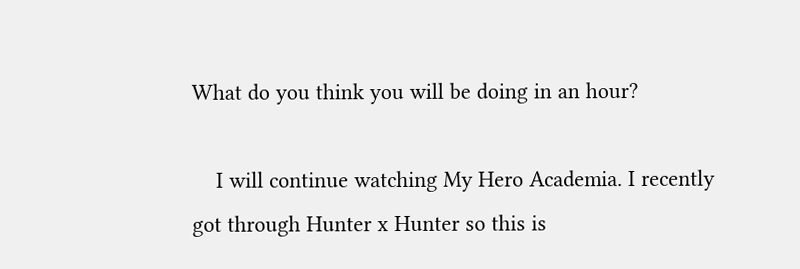What do you think you will be doing in an hour?

    I will continue watching My Hero Academia. I recently got through Hunter x Hunter so this is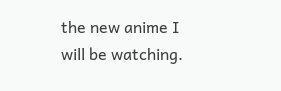the new anime I will be watching.